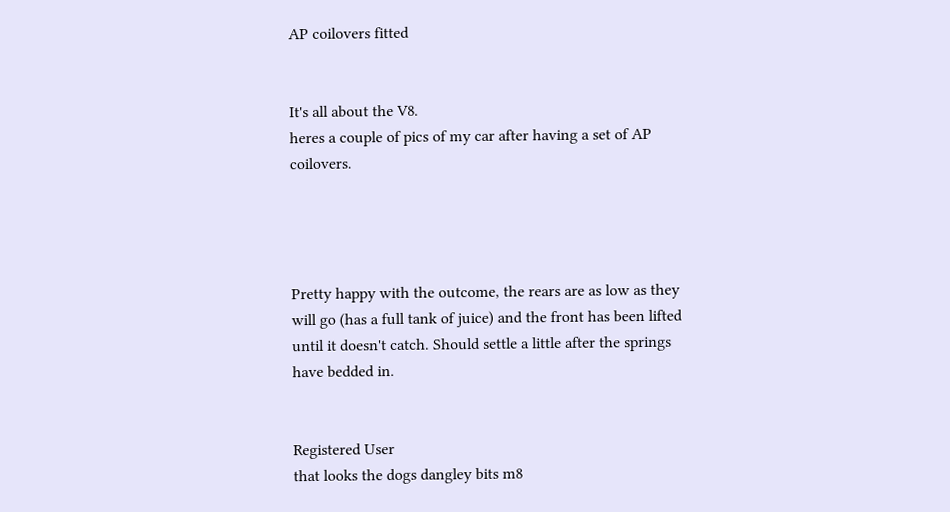AP coilovers fitted


It's all about the V8.
heres a couple of pics of my car after having a set of AP coilovers.




Pretty happy with the outcome, the rears are as low as they will go (has a full tank of juice) and the front has been lifted until it doesn't catch. Should settle a little after the springs have bedded in.


Registered User
that looks the dogs dangley bits m8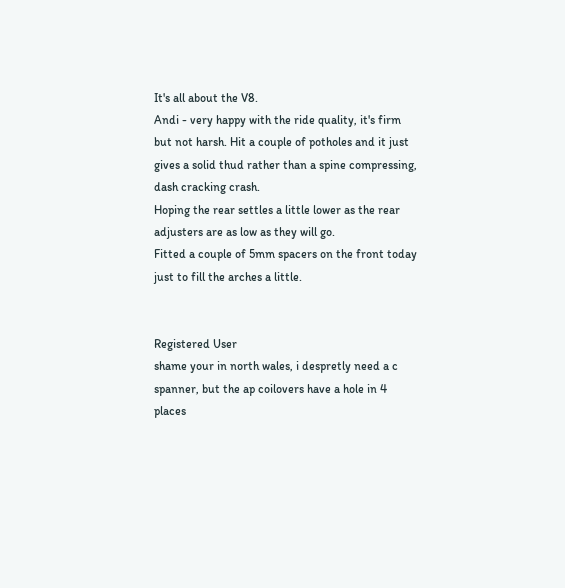It's all about the V8.
Andi - very happy with the ride quality, it's firm but not harsh. Hit a couple of potholes and it just gives a solid thud rather than a spine compressing, dash cracking crash.
Hoping the rear settles a little lower as the rear adjusters are as low as they will go.
Fitted a couple of 5mm spacers on the front today just to fill the arches a little.


Registered User
shame your in north wales, i despretly need a c spanner, but the ap coilovers have a hole in 4 places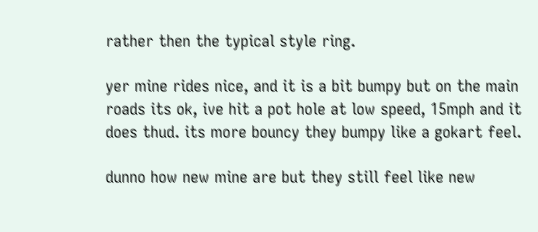rather then the typical style ring.

yer mine rides nice, and it is a bit bumpy but on the main roads its ok, ive hit a pot hole at low speed, 15mph and it does thud. its more bouncy they bumpy like a gokart feel.

dunno how new mine are but they still feel like new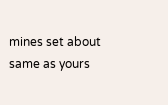mines set about same as yours